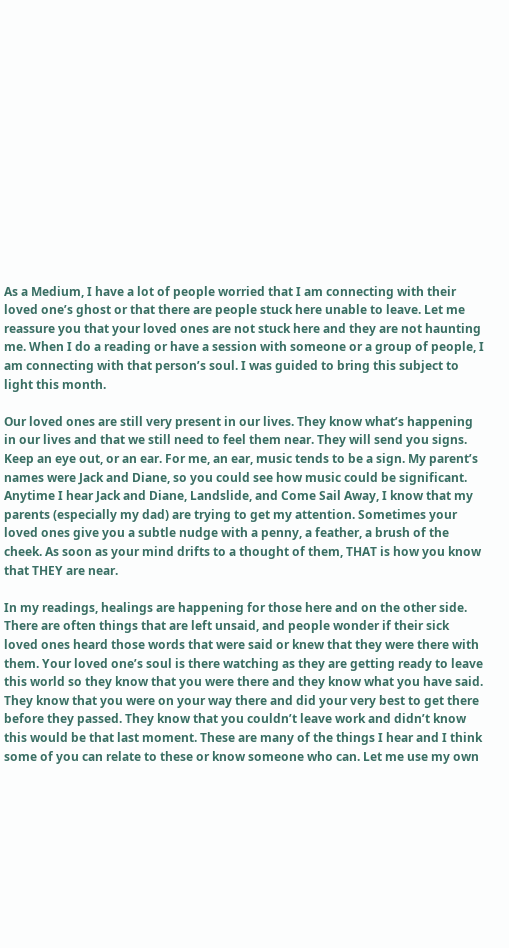As a Medium, I have a lot of people worried that I am connecting with their loved one’s ghost or that there are people stuck here unable to leave. Let me reassure you that your loved ones are not stuck here and they are not haunting me. When I do a reading or have a session with someone or a group of people, I am connecting with that person’s soul. I was guided to bring this subject to light this month.

Our loved ones are still very present in our lives. They know what’s happening in our lives and that we still need to feel them near. They will send you signs. Keep an eye out, or an ear. For me, an ear, music tends to be a sign. My parent’s names were Jack and Diane, so you could see how music could be significant. Anytime I hear Jack and Diane, Landslide, and Come Sail Away, I know that my parents (especially my dad) are trying to get my attention. Sometimes your loved ones give you a subtle nudge with a penny, a feather, a brush of the cheek. As soon as your mind drifts to a thought of them, THAT is how you know that THEY are near.

In my readings, healings are happening for those here and on the other side. There are often things that are left unsaid, and people wonder if their sick loved ones heard those words that were said or knew that they were there with them. Your loved one’s soul is there watching as they are getting ready to leave this world so they know that you were there and they know what you have said. They know that you were on your way there and did your very best to get there before they passed. They know that you couldn’t leave work and didn’t know this would be that last moment. These are many of the things I hear and I think some of you can relate to these or know someone who can. Let me use my own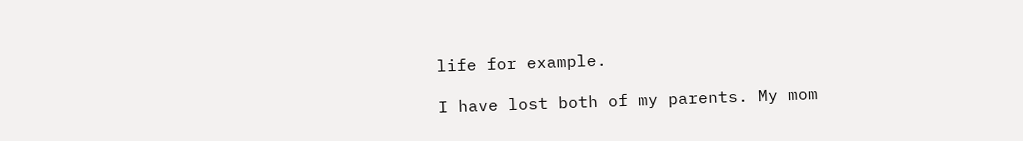life for example.

I have lost both of my parents. My mom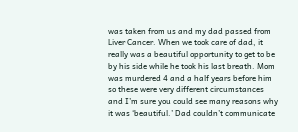was taken from us and my dad passed from Liver Cancer. When we took care of dad, it really was a beautiful opportunity to get to be by his side while he took his last breath. Mom was murdered 4 and a half years before him so these were very different circumstances and I’m sure you could see many reasons why it was ‘beautiful.’ Dad couldn’t communicate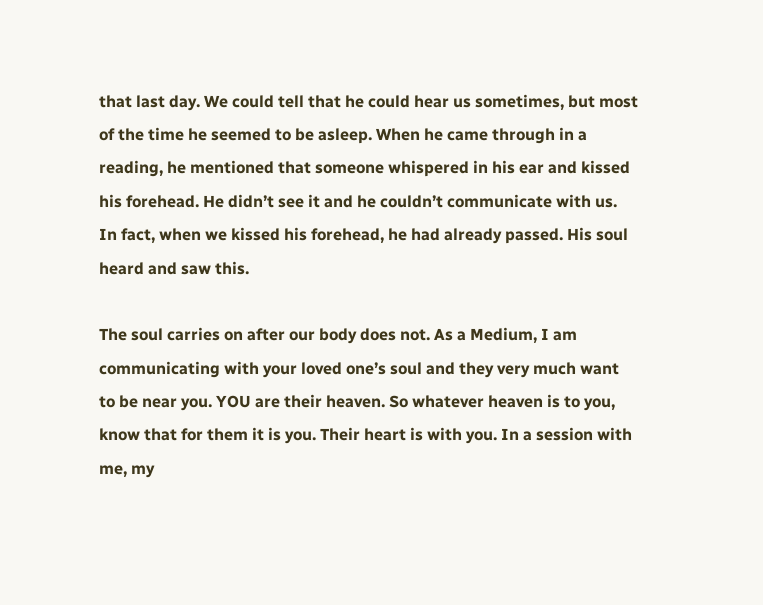that last day. We could tell that he could hear us sometimes, but most of the time he seemed to be asleep. When he came through in a reading, he mentioned that someone whispered in his ear and kissed his forehead. He didn’t see it and he couldn’t communicate with us. In fact, when we kissed his forehead, he had already passed. His soul heard and saw this.

The soul carries on after our body does not. As a Medium, I am communicating with your loved one’s soul and they very much want to be near you. YOU are their heaven. So whatever heaven is to you, know that for them it is you. Their heart is with you. In a session with me, my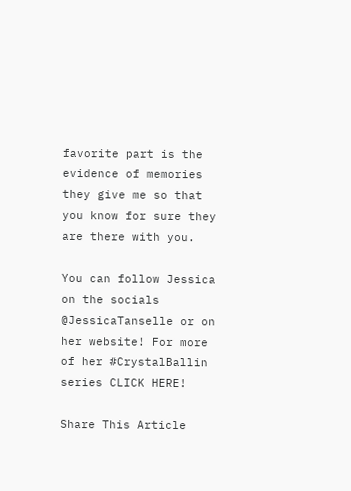favorite part is the evidence of memories they give me so that you know for sure they are there with you.

You can follow Jessica on the socials @JessicaTanselle or on her website! For more of her #CrystalBallin series CLICK HERE!

Share This Article